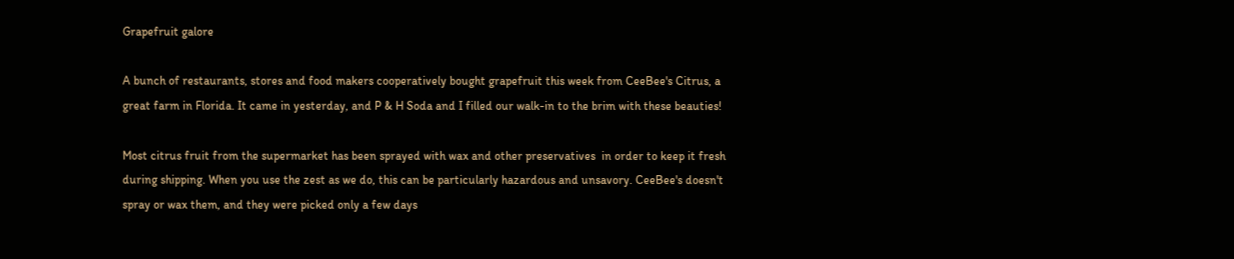Grapefruit galore

A bunch of restaurants, stores and food makers cooperatively bought grapefruit this week from CeeBee's Citrus, a great farm in Florida. It came in yesterday, and P & H Soda and I filled our walk-in to the brim with these beauties!

Most citrus fruit from the supermarket has been sprayed with wax and other preservatives  in order to keep it fresh during shipping. When you use the zest as we do, this can be particularly hazardous and unsavory. CeeBee's doesn't spray or wax them, and they were picked only a few days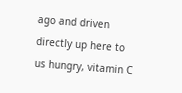ago and driven directly up here to us hungry, vitamin C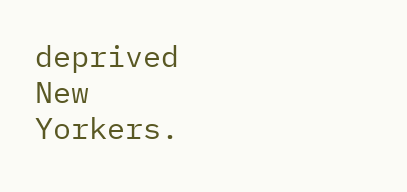deprived New Yorkers.